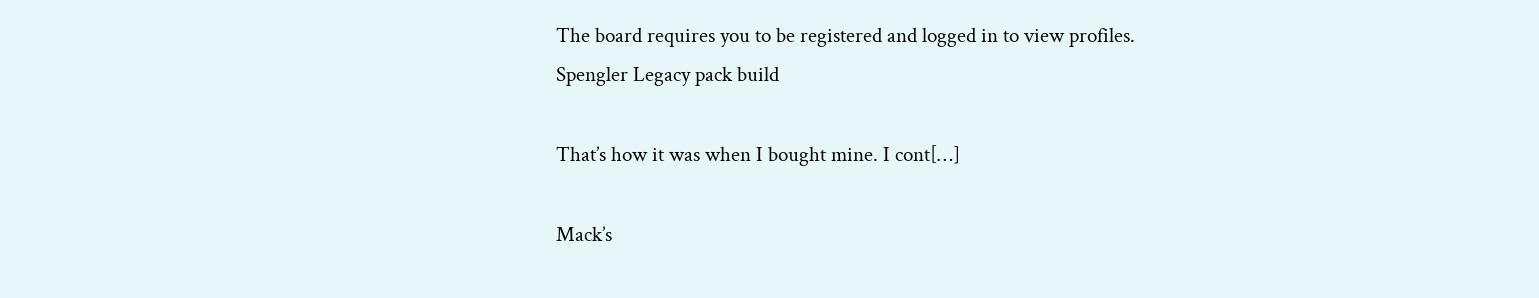The board requires you to be registered and logged in to view profiles.
Spengler Legacy pack build

That’s how it was when I bought mine. I cont[…]

Mack’s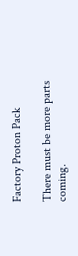Factory Proton Pack

There must be more parts coming.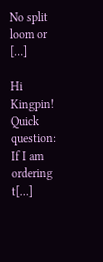No split loom or […]

Hi Kingpin! Quick question: If I am ordering t[…]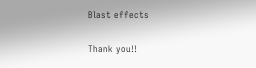Blast effects

Thank you!!